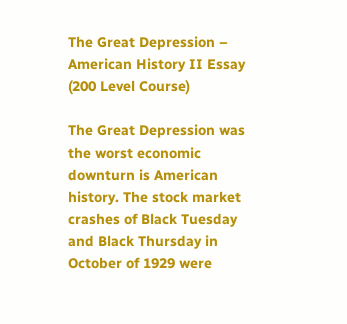The Great Depression – American History II Essay (200 Level Course)

The Great Depression was the worst economic downturn is American history. The stock market crashes of Black Tuesday and Black Thursday in October of 1929 were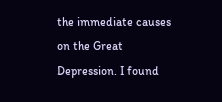the immediate causes on the Great Depression. I found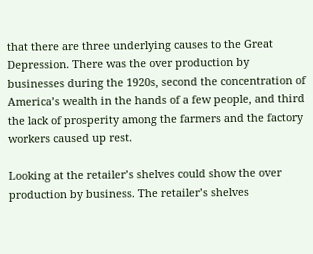that there are three underlying causes to the Great Depression. There was the over production by businesses during the 1920s, second the concentration of America’s wealth in the hands of a few people, and third the lack of prosperity among the farmers and the factory workers caused up rest.

Looking at the retailer’s shelves could show the over production by business. The retailer’s shelves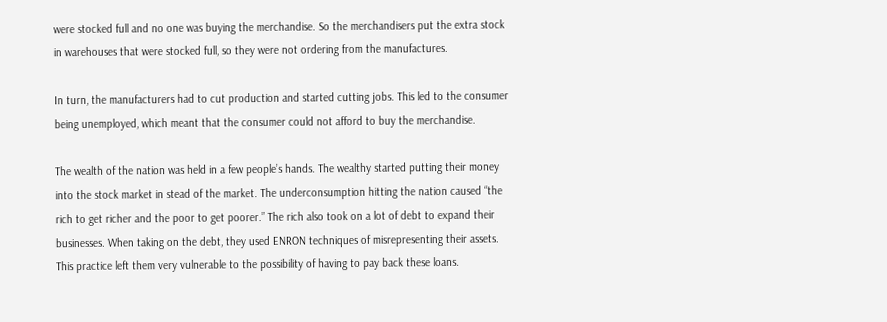were stocked full and no one was buying the merchandise. So the merchandisers put the extra stock in warehouses that were stocked full, so they were not ordering from the manufactures.

In turn, the manufacturers had to cut production and started cutting jobs. This led to the consumer being unemployed, which meant that the consumer could not afford to buy the merchandise.

The wealth of the nation was held in a few people’s hands. The wealthy started putting their money into the stock market in stead of the market. The underconsumption hitting the nation caused “the rich to get richer and the poor to get poorer.” The rich also took on a lot of debt to expand their businesses. When taking on the debt, they used ENRON techniques of misrepresenting their assets. This practice left them very vulnerable to the possibility of having to pay back these loans.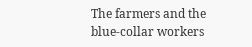The farmers and the blue-collar workers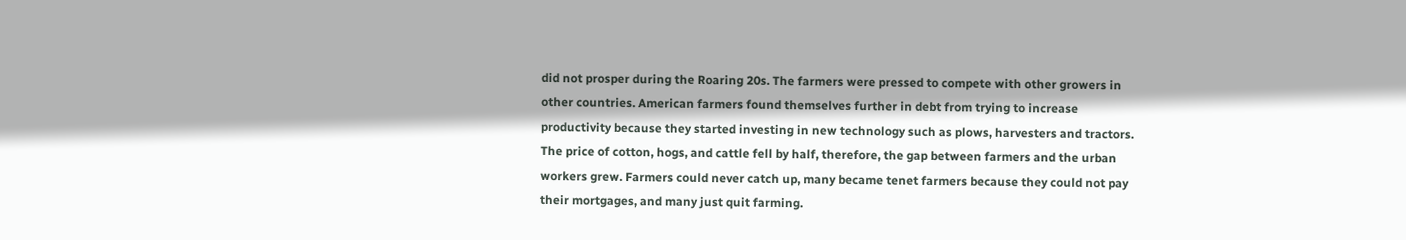did not prosper during the Roaring 20s. The farmers were pressed to compete with other growers in other countries. American farmers found themselves further in debt from trying to increase productivity because they started investing in new technology such as plows, harvesters and tractors. The price of cotton, hogs, and cattle fell by half, therefore, the gap between farmers and the urban workers grew. Farmers could never catch up, many became tenet farmers because they could not pay their mortgages, and many just quit farming.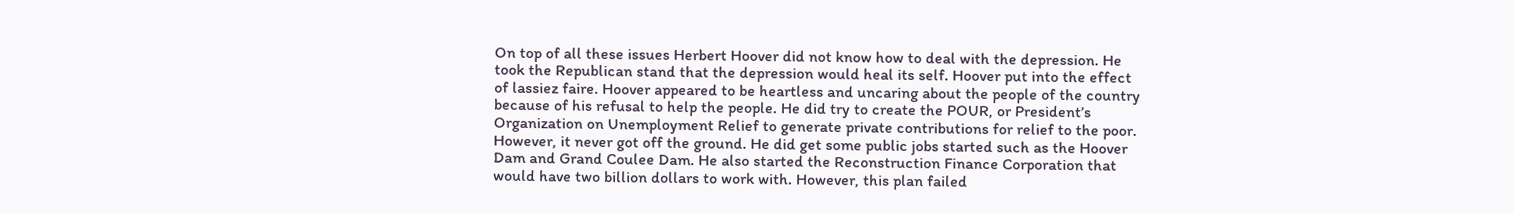On top of all these issues Herbert Hoover did not know how to deal with the depression. He took the Republican stand that the depression would heal its self. Hoover put into the effect of lassiez faire. Hoover appeared to be heartless and uncaring about the people of the country because of his refusal to help the people. He did try to create the POUR, or President’s Organization on Unemployment Relief to generate private contributions for relief to the poor. However, it never got off the ground. He did get some public jobs started such as the Hoover Dam and Grand Coulee Dam. He also started the Reconstruction Finance Corporation that would have two billion dollars to work with. However, this plan failed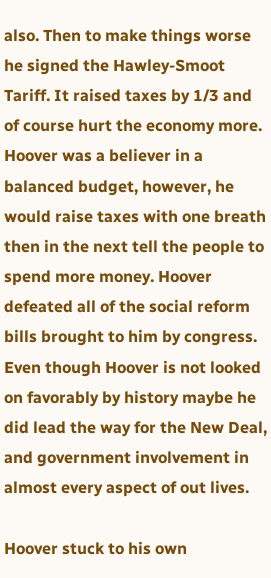also. Then to make things worse he signed the Hawley-Smoot Tariff. It raised taxes by 1/3 and of course hurt the economy more. Hoover was a believer in a balanced budget, however, he would raise taxes with one breath then in the next tell the people to spend more money. Hoover defeated all of the social reform bills brought to him by congress. Even though Hoover is not looked on favorably by history maybe he did lead the way for the New Deal, and government involvement in almost every aspect of out lives.

Hoover stuck to his own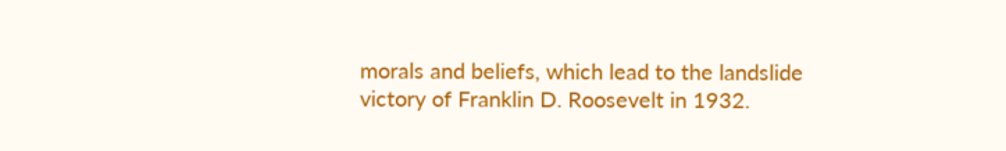morals and beliefs, which lead to the landslide victory of Franklin D. Roosevelt in 1932.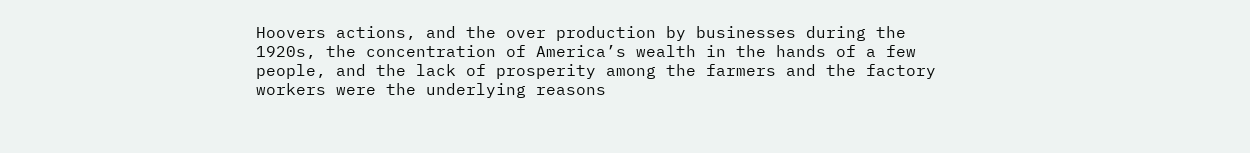Hoovers actions, and the over production by businesses during the 1920s, the concentration of America’s wealth in the hands of a few people, and the lack of prosperity among the farmers and the factory workers were the underlying reasons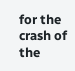for the crash of the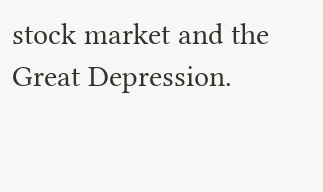stock market and the Great Depression.